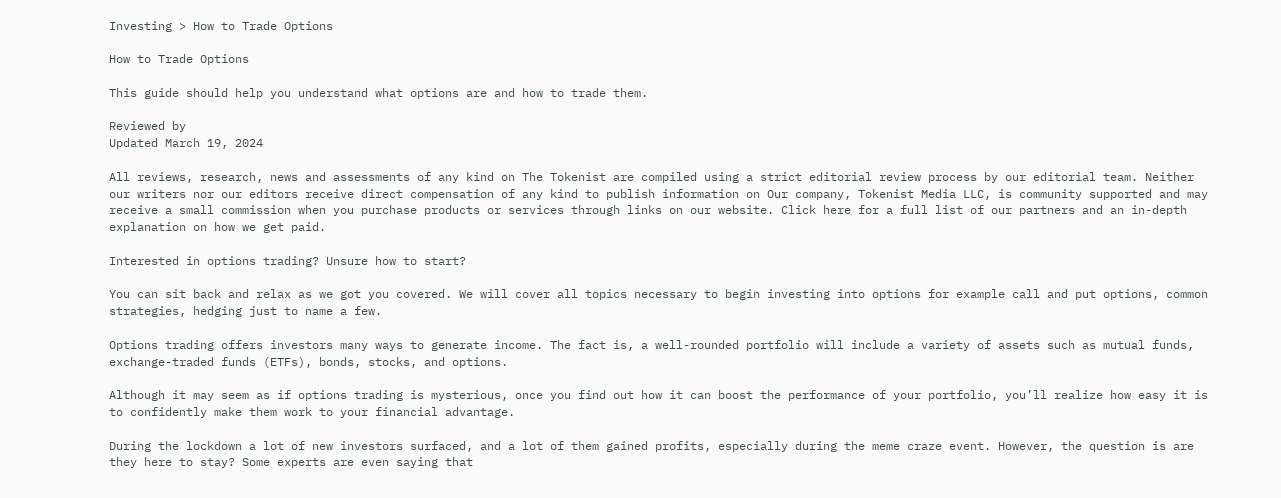Investing > How to Trade Options

How to Trade Options

This guide should help you understand what options are and how to trade them.

Reviewed by
Updated March 19, 2024

All reviews, research, news and assessments of any kind on The Tokenist are compiled using a strict editorial review process by our editorial team. Neither our writers nor our editors receive direct compensation of any kind to publish information on Our company, Tokenist Media LLC, is community supported and may receive a small commission when you purchase products or services through links on our website. Click here for a full list of our partners and an in-depth explanation on how we get paid.

Interested in options trading? Unsure how to start?

You can sit back and relax as we got you covered. We will cover all topics necessary to begin investing into options for example call and put options, common strategies, hedging just to name a few.

Options trading offers investors many ways to generate income. The fact is, a well-rounded portfolio will include a variety of assets such as mutual funds, exchange-traded funds (ETFs), bonds, stocks, and options.

Although it may seem as if options trading is mysterious, once you find out how it can boost the performance of your portfolio, you’ll realize how easy it is to confidently make them work to your financial advantage.

During the lockdown a lot of new investors surfaced, and a lot of them gained profits, especially during the meme craze event. However, the question is are they here to stay? Some experts are even saying that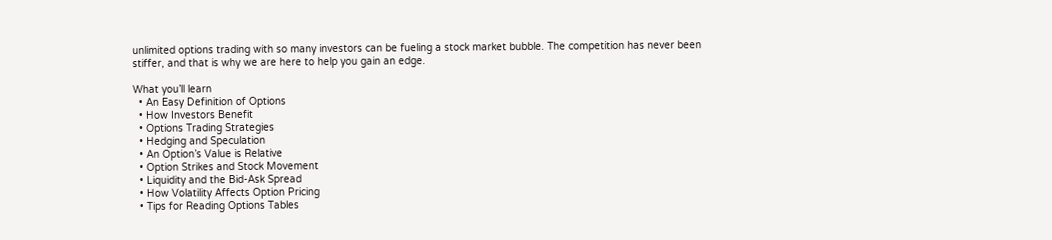unlimited options trading with so many investors can be fueling a stock market bubble. The competition has never been stiffer, and that is why we are here to help you gain an edge.

What you’ll learn
  • An Easy Definition of Options
  • How Investors Benefit
  • Options Trading Strategies
  • Hedging and Speculation
  • An Option’s Value is Relative
  • Option Strikes and Stock Movement
  • Liquidity and the Bid-Ask Spread
  • How Volatility Affects Option Pricing
  • Tips for Reading Options Tables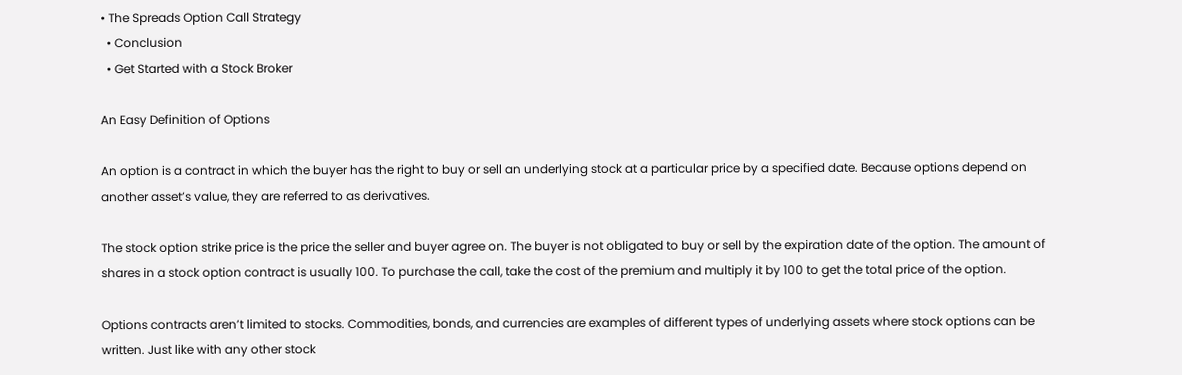• The Spreads Option Call Strategy
  • Conclusion
  • Get Started with a Stock Broker

An Easy Definition of Options

An option is a contract in which the buyer has the right to buy or sell an underlying stock at a particular price by a specified date. Because options depend on another asset’s value, they are referred to as derivatives.

The stock option strike price is the price the seller and buyer agree on. The buyer is not obligated to buy or sell by the expiration date of the option. The amount of shares in a stock option contract is usually 100. To purchase the call, take the cost of the premium and multiply it by 100 to get the total price of the option.

Options contracts aren’t limited to stocks. Commodities, bonds, and currencies are examples of different types of underlying assets where stock options can be written. Just like with any other stock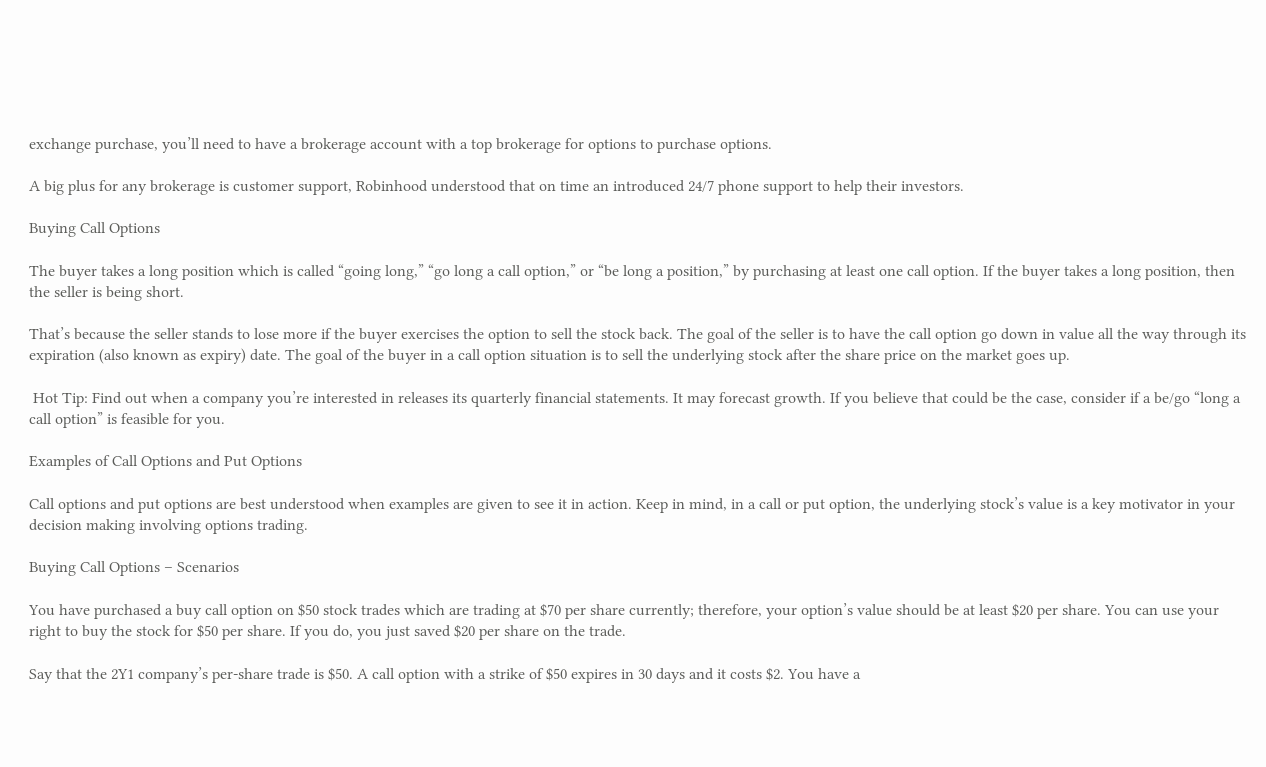exchange purchase, you’ll need to have a brokerage account with a top brokerage for options to purchase options.

A big plus for any brokerage is customer support, Robinhood understood that on time an introduced 24/7 phone support to help their investors.

Buying Call Options

The buyer takes a long position which is called “going long,” “go long a call option,” or “be long a position,” by purchasing at least one call option. If the buyer takes a long position, then the seller is being short.

That’s because the seller stands to lose more if the buyer exercises the option to sell the stock back. The goal of the seller is to have the call option go down in value all the way through its expiration (also known as expiry) date. The goal of the buyer in a call option situation is to sell the underlying stock after the share price on the market goes up.

 Hot Tip: Find out when a company you’re interested in releases its quarterly financial statements. It may forecast growth. If you believe that could be the case, consider if a be/go “long a call option” is feasible for you.

Examples of Call Options and Put Options

Call options and put options are best understood when examples are given to see it in action. Keep in mind, in a call or put option, the underlying stock’s value is a key motivator in your decision making involving options trading.

Buying Call Options – Scenarios

You have purchased a buy call option on $50 stock trades which are trading at $70 per share currently; therefore, your option’s value should be at least $20 per share. You can use your right to buy the stock for $50 per share. If you do, you just saved $20 per share on the trade.

Say that the 2Y1 company’s per-share trade is $50. A call option with a strike of $50 expires in 30 days and it costs $2. You have a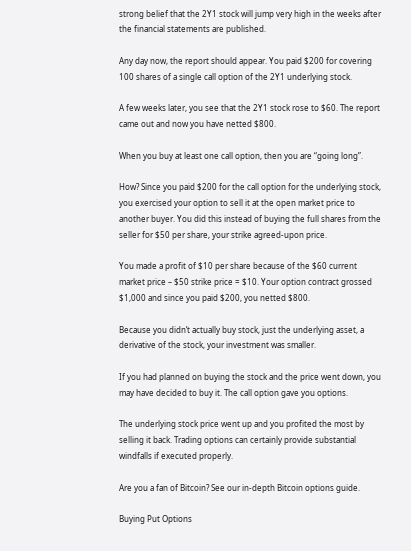strong belief that the 2Y1 stock will jump very high in the weeks after the financial statements are published.

Any day now, the report should appear. You paid $200 for covering 100 shares of a single call option of the 2Y1 underlying stock.

A few weeks later, you see that the 2Y1 stock rose to $60. The report came out and now you have netted $800.

When you buy at least one call option, then you are “going long”.

How? Since you paid $200 for the call option for the underlying stock, you exercised your option to sell it at the open market price to another buyer. You did this instead of buying the full shares from the seller for $50 per share, your strike agreed-upon price.

You made a profit of $10 per share because of the $60 current market price – $50 strike price = $10. Your option contract grossed $1,000 and since you paid $200, you netted $800.

Because you didn’t actually buy stock, just the underlying asset, a derivative of the stock, your investment was smaller.

If you had planned on buying the stock and the price went down, you may have decided to buy it. The call option gave you options.

The underlying stock price went up and you profited the most by selling it back. Trading options can certainly provide substantial windfalls if executed properly.

Are you a fan of Bitcoin? See our in-depth Bitcoin options guide.

Buying Put Options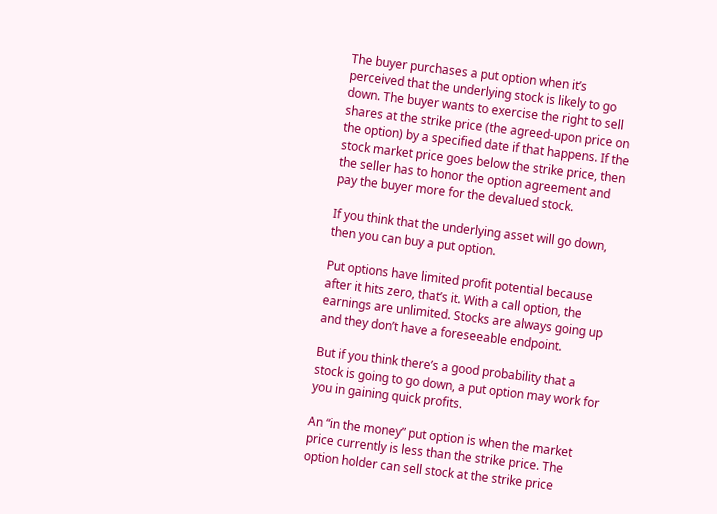The buyer purchases a put option when it’s perceived that the underlying stock is likely to go down. The buyer wants to exercise the right to sell shares at the strike price (the agreed-upon price on the option) by a specified date if that happens. If the stock market price goes below the strike price, then the seller has to honor the option agreement and pay the buyer more for the devalued stock.

If you think that the underlying asset will go down, then you can buy a put option.

Put options have limited profit potential because after it hits zero, that’s it. With a call option, the earnings are unlimited. Stocks are always going up and they don’t have a foreseeable endpoint.

But if you think there’s a good probability that a stock is going to go down, a put option may work for you in gaining quick profits.

An “in the money” put option is when the market price currently is less than the strike price. The option holder can sell stock at the strike price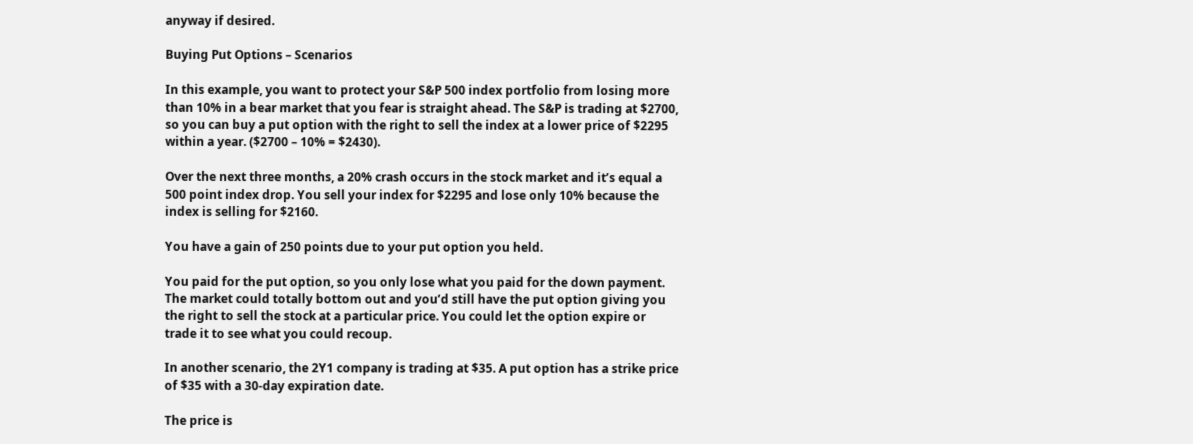anyway if desired.

Buying Put Options – Scenarios

In this example, you want to protect your S&P 500 index portfolio from losing more than 10% in a bear market that you fear is straight ahead. The S&P is trading at $2700, so you can buy a put option with the right to sell the index at a lower price of $2295 within a year. ($2700 – 10% = $2430).

Over the next three months, a 20% crash occurs in the stock market and it’s equal a 500 point index drop. You sell your index for $2295 and lose only 10% because the index is selling for $2160.

You have a gain of 250 points due to your put option you held.

You paid for the put option, so you only lose what you paid for the down payment. The market could totally bottom out and you’d still have the put option giving you the right to sell the stock at a particular price. You could let the option expire or trade it to see what you could recoup.

In another scenario, the 2Y1 company is trading at $35. A put option has a strike price of $35 with a 30-day expiration date.

The price is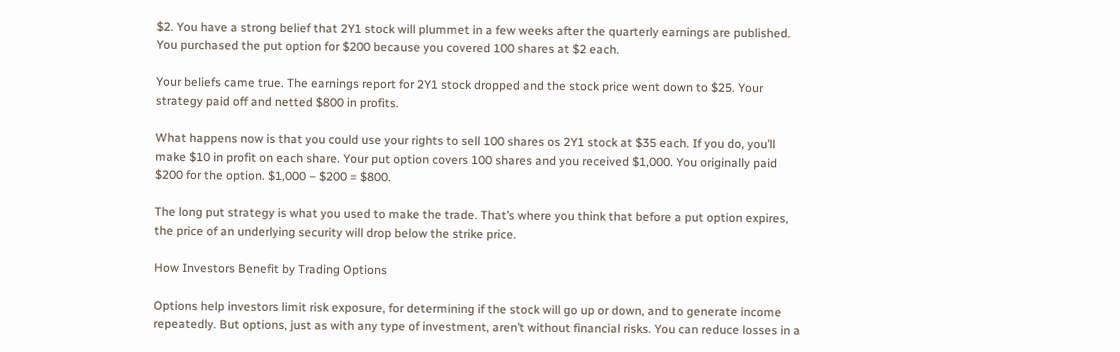$2. You have a strong belief that 2Y1 stock will plummet in a few weeks after the quarterly earnings are published. You purchased the put option for $200 because you covered 100 shares at $2 each.

Your beliefs came true. The earnings report for 2Y1 stock dropped and the stock price went down to $25. Your strategy paid off and netted $800 in profits.

What happens now is that you could use your rights to sell 100 shares os 2Y1 stock at $35 each. If you do, you’ll make $10 in profit on each share. Your put option covers 100 shares and you received $1,000. You originally paid $200 for the option. $1,000 – $200 = $800.

The long put strategy is what you used to make the trade. That’s where you think that before a put option expires, the price of an underlying security will drop below the strike price.

How Investors Benefit by Trading Options

Options help investors limit risk exposure, for determining if the stock will go up or down, and to generate income repeatedly. But options, just as with any type of investment, aren’t without financial risks. You can reduce losses in a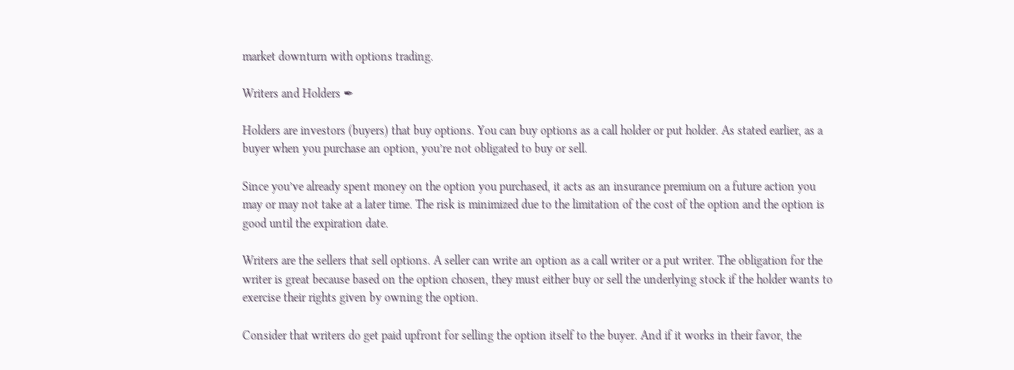market downturn with options trading.

Writers and Holders ✒

Holders are investors (buyers) that buy options. You can buy options as a call holder or put holder. As stated earlier, as a buyer when you purchase an option, you’re not obligated to buy or sell.

Since you’ve already spent money on the option you purchased, it acts as an insurance premium on a future action you may or may not take at a later time. The risk is minimized due to the limitation of the cost of the option and the option is good until the expiration date.

Writers are the sellers that sell options. A seller can write an option as a call writer or a put writer. The obligation for the writer is great because based on the option chosen, they must either buy or sell the underlying stock if the holder wants to exercise their rights given by owning the option.

Consider that writers do get paid upfront for selling the option itself to the buyer. And if it works in their favor, the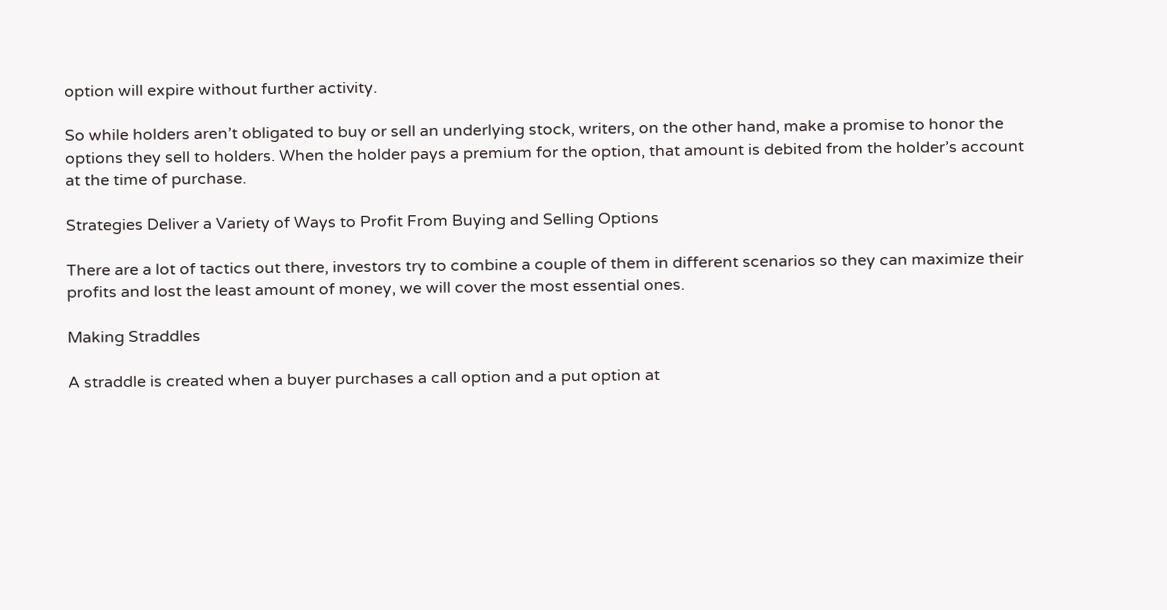option will expire without further activity.

So while holders aren’t obligated to buy or sell an underlying stock, writers, on the other hand, make a promise to honor the options they sell to holders. When the holder pays a premium for the option, that amount is debited from the holder’s account at the time of purchase.

Strategies Deliver a Variety of Ways to Profit From Buying and Selling Options

There are a lot of tactics out there, investors try to combine a couple of them in different scenarios so they can maximize their profits and lost the least amount of money, we will cover the most essential ones.

Making Straddles

A straddle is created when a buyer purchases a call option and a put option at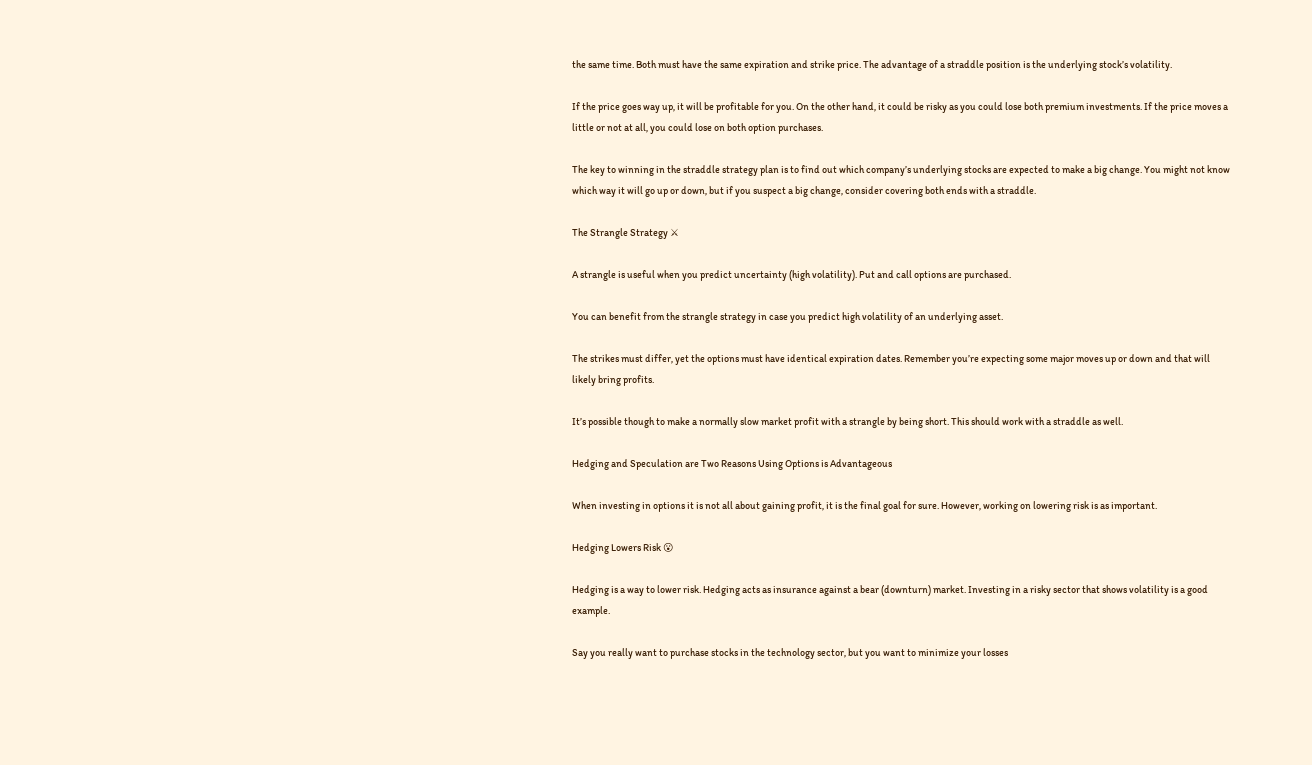the same time. Both must have the same expiration and strike price. The advantage of a straddle position is the underlying stock’s volatility.

If the price goes way up, it will be profitable for you. On the other hand, it could be risky as you could lose both premium investments. If the price moves a little or not at all, you could lose on both option purchases.

The key to winning in the straddle strategy plan is to find out which company’s underlying stocks are expected to make a big change. You might not know which way it will go up or down, but if you suspect a big change, consider covering both ends with a straddle.

The Strangle Strategy ⚔

A strangle is useful when you predict uncertainty (high volatility). Put and call options are purchased.

You can benefit from the strangle strategy in case you predict high volatility of an underlying asset.

The strikes must differ, yet the options must have identical expiration dates. Remember you’re expecting some major moves up or down and that will likely bring profits.

It’s possible though to make a normally slow market profit with a strangle by being short. This should work with a straddle as well.

Hedging and Speculation are Two Reasons Using Options is Advantageous

When investing in options it is not all about gaining profit, it is the final goal for sure. However, working on lowering risk is as important.

Hedging Lowers Risk 😮

Hedging is a way to lower risk. Hedging acts as insurance against a bear (downturn) market. Investing in a risky sector that shows volatility is a good example.

Say you really want to purchase stocks in the technology sector, but you want to minimize your losses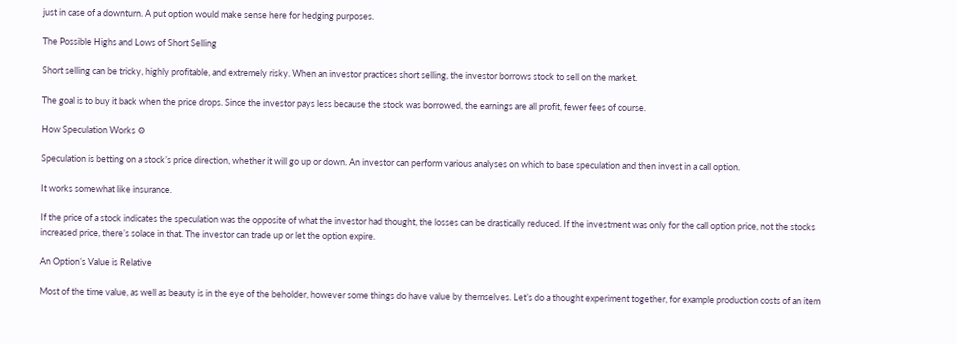just in case of a downturn. A put option would make sense here for hedging purposes.

The Possible Highs and Lows of Short Selling

Short selling can be tricky, highly profitable, and extremely risky. When an investor practices short selling, the investor borrows stock to sell on the market.

The goal is to buy it back when the price drops. Since the investor pays less because the stock was borrowed, the earnings are all profit, fewer fees of course.

How Speculation Works ⚙

Speculation is betting on a stock’s price direction, whether it will go up or down. An investor can perform various analyses on which to base speculation and then invest in a call option.

It works somewhat like insurance.

If the price of a stock indicates the speculation was the opposite of what the investor had thought, the losses can be drastically reduced. If the investment was only for the call option price, not the stocks increased price, there’s solace in that. The investor can trade up or let the option expire.

An Option’s Value is Relative

Most of the time value, as well as beauty is in the eye of the beholder, however some things do have value by themselves. Let’s do a thought experiment together, for example production costs of an item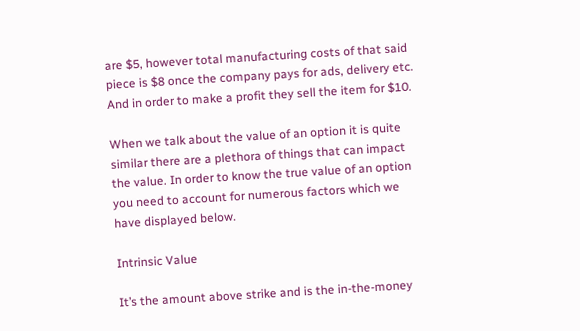are $5, however total manufacturing costs of that said piece is $8 once the company pays for ads, delivery etc. And in order to make a profit they sell the item for $10.

When we talk about the value of an option it is quite similar there are a plethora of things that can impact the value. In order to know the true value of an option you need to account for numerous factors which we have displayed below.

Intrinsic Value

It’s the amount above strike and is the in-the-money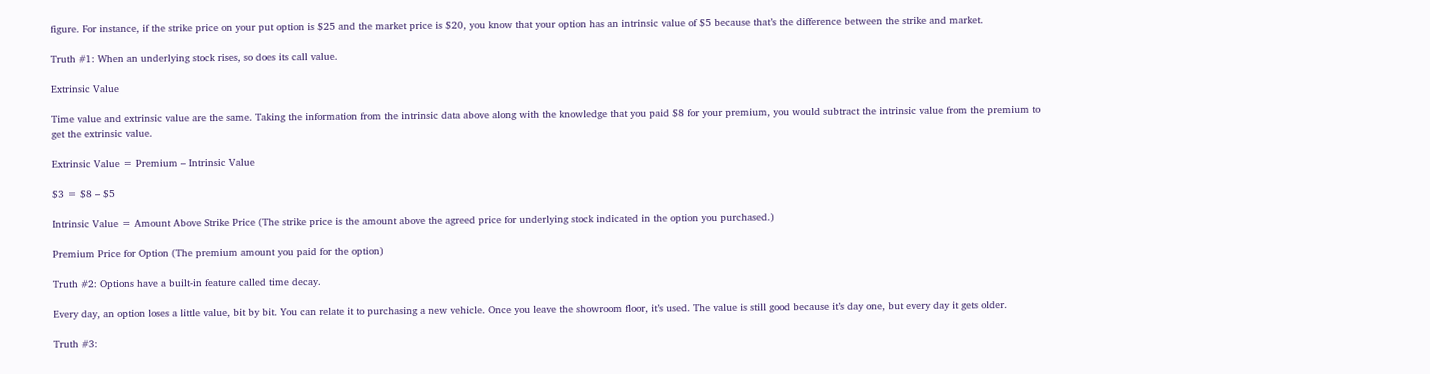figure. For instance, if the strike price on your put option is $25 and the market price is $20, you know that your option has an intrinsic value of $5 because that’s the difference between the strike and market.

Truth #1: When an underlying stock rises, so does its call value.

Extrinsic Value

Time value and extrinsic value are the same. Taking the information from the intrinsic data above along with the knowledge that you paid $8 for your premium, you would subtract the intrinsic value from the premium to get the extrinsic value.

Extrinsic Value = Premium – Intrinsic Value

$3 = $8 – $5

Intrinsic Value = Amount Above Strike Price (The strike price is the amount above the agreed price for underlying stock indicated in the option you purchased.)

Premium Price for Option (The premium amount you paid for the option)

Truth #2: Options have a built-in feature called time decay.

Every day, an option loses a little value, bit by bit. You can relate it to purchasing a new vehicle. Once you leave the showroom floor, it’s used. The value is still good because it’s day one, but every day it gets older.

Truth #3: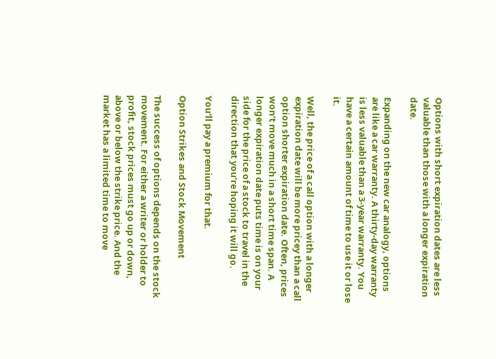Options with short expiration dates are less valuable than those with a longer expiration date.

Expanding on the new car analogy, options are like a car warranty. A thirty-day warranty is less valuable than a 3-year warranty. You have a certain amount of time to use it or lose it.

Well, the price of a call option with a longer expiration date will be more pricey than a call option shorter expiration date. Often, prices won’t move much in a short time span. A longer expiration date puts time is on your side for the price of a stock to travel in the direction that you’re hoping it will go.

You’ll pay a premium for that.

Option Strikes and Stock Movement

The success of options depends on the stock movement. For either a writer or holder to profit, stock prices must go up or down, above or below the strike price. And the market has a limited time to move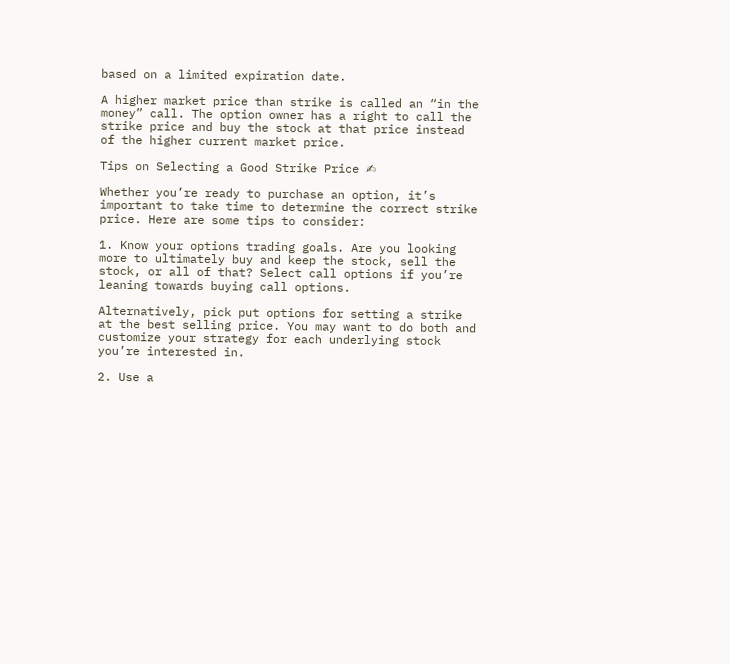based on a limited expiration date.

A higher market price than strike is called an “in the money” call. The option owner has a right to call the strike price and buy the stock at that price instead of the higher current market price.

Tips on Selecting a Good Strike Price ✍

Whether you’re ready to purchase an option, it’s important to take time to determine the correct strike price. Here are some tips to consider:

1. Know your options trading goals. Are you looking more to ultimately buy and keep the stock, sell the stock, or all of that? Select call options if you’re leaning towards buying call options.

Alternatively, pick put options for setting a strike at the best selling price. You may want to do both and customize your strategy for each underlying stock you’re interested in.

2. Use a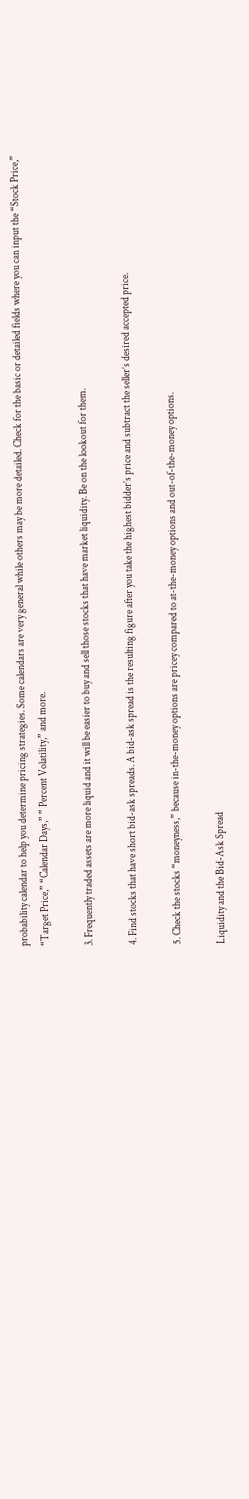probability calendar to help you determine pricing strategies. Some calendars are very general while others may be more detailed. Check for the basic or detailed fields where you can input the “Stock Price,” “Target Price,” “Calendar Days,” ” Percent Volatility,” and more.

3. Frequently traded assets are more liquid and it will be easier to buy and sell those stocks that have market liquidity. Be on the lookout for them.

4. Find stocks that have short bid-ask spreads. A bid-ask spread is the resulting figure after you take the highest bidder’s price and subtract the seller’s desired accepted price.

5. Check the stocks “moneyness,” because in-the-money options are pricey compared to at-the-money options and out-of-the-money options.

Liquidity and the Bid-Ask Spread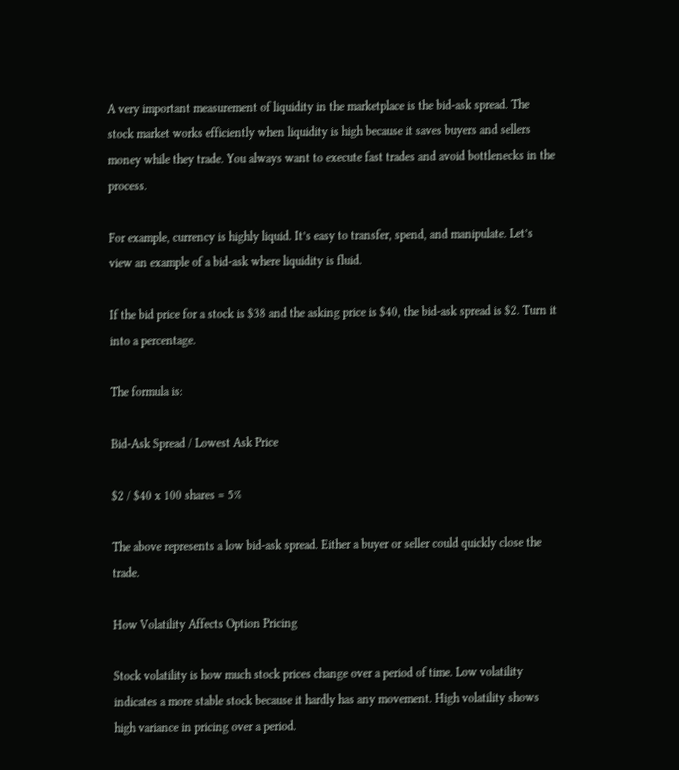A very important measurement of liquidity in the marketplace is the bid-ask spread. The stock market works efficiently when liquidity is high because it saves buyers and sellers money while they trade. You always want to execute fast trades and avoid bottlenecks in the process.

For example, currency is highly liquid. It’s easy to transfer, spend, and manipulate. Let’s view an example of a bid-ask where liquidity is fluid.

If the bid price for a stock is $38 and the asking price is $40, the bid-ask spread is $2. Turn it into a percentage.

The formula is:

Bid-Ask Spread / Lowest Ask Price

$2 / $40 x 100 shares = 5%

The above represents a low bid-ask spread. Either a buyer or seller could quickly close the trade.

How Volatility Affects Option Pricing

Stock volatility is how much stock prices change over a period of time. Low volatility indicates a more stable stock because it hardly has any movement. High volatility shows high variance in pricing over a period.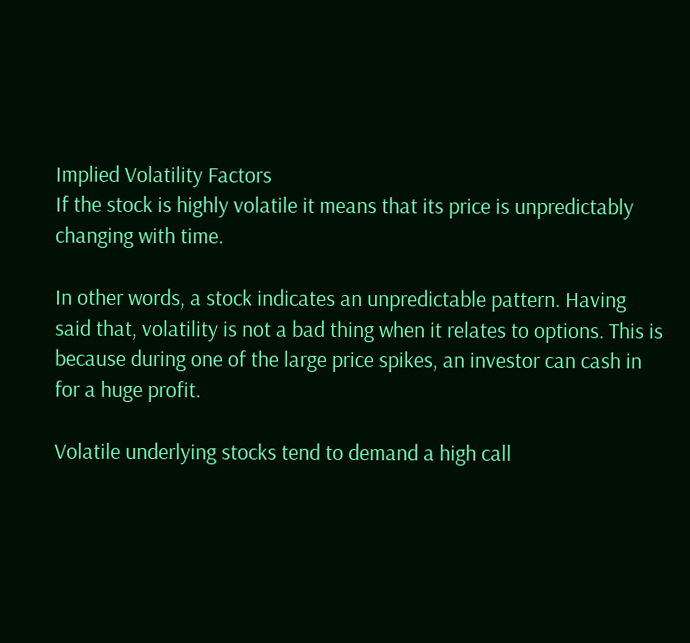Implied Volatility Factors
If the stock is highly volatile it means that its price is unpredictably changing with time.

In other words, a stock indicates an unpredictable pattern. Having said that, volatility is not a bad thing when it relates to options. This is because during one of the large price spikes, an investor can cash in for a huge profit.

Volatile underlying stocks tend to demand a high call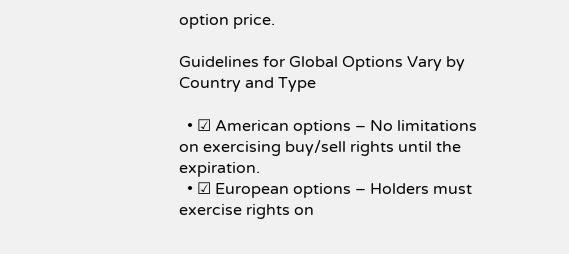option price.

Guidelines for Global Options Vary by Country and Type

  • ☑ American options – No limitations on exercising buy/sell rights until the expiration.
  • ☑ European options – Holders must exercise rights on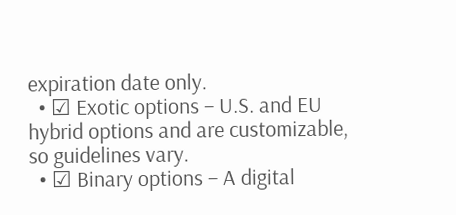expiration date only.
  • ☑ Exotic options – U.S. and EU hybrid options and are customizable, so guidelines vary.
  • ☑ Binary options – A digital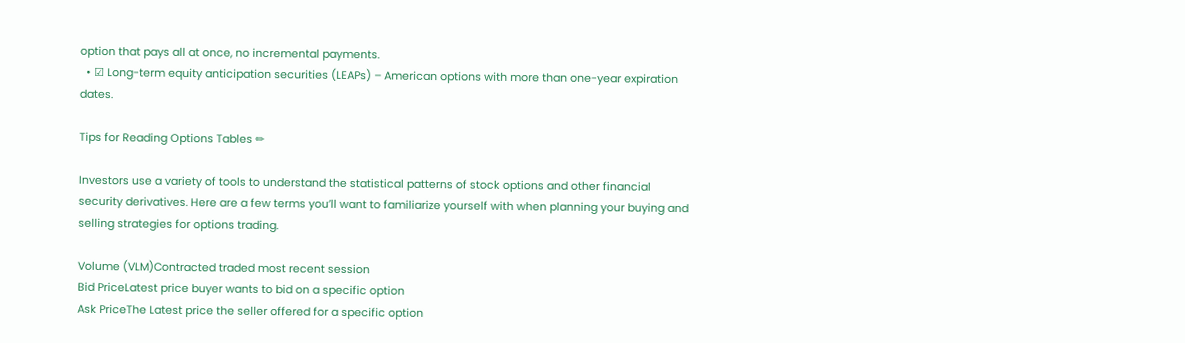option that pays all at once, no incremental payments.
  • ☑ Long-term equity anticipation securities (LEAPs) – American options with more than one-year expiration dates.

Tips for Reading Options Tables ✏

Investors use a variety of tools to understand the statistical patterns of stock options and other financial security derivatives. Here are a few terms you’ll want to familiarize yourself with when planning your buying and selling strategies for options trading.

Volume (VLM)Contracted traded most recent session
Bid PriceLatest price buyer wants to bid on a specific option
Ask PriceThe Latest price the seller offered for a specific option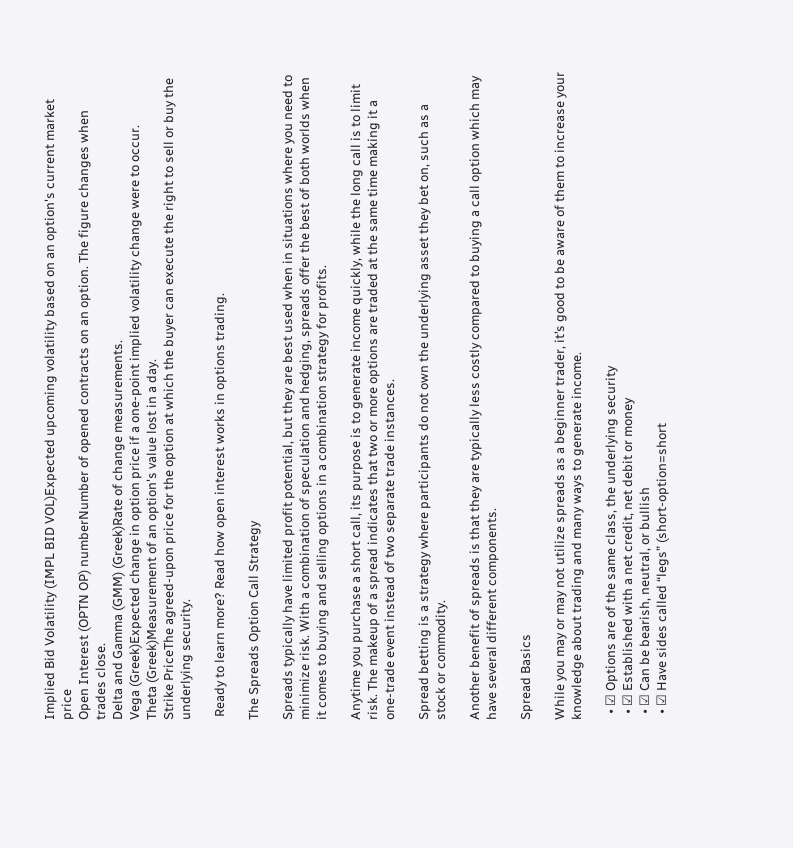Implied Bid Volatility (IMPL BID VOL)Expected upcoming volatility based on an option's current market price
Open Interest (OPTN OP) numberNumber of opened contracts on an option. The figure changes when trades close.
Delta and Gamma (GMM) (Greek)Rate of change measurements.
Vega (Greek)Expected change in option price if a one-point implied volatility change were to occur.
Theta (Greek)Measurement of an option's value lost in a day.
Strike PriceThe agreed-upon price for the option at which the buyer can execute the right to sell or buy the underlying security.

 Ready to learn more? Read how open interest works in options trading.

The Spreads Option Call Strategy

Spreads typically have limited profit potential, but they are best used when in situations where you need to minimize risk. With a combination of speculation and hedging, spreads offer the best of both worlds when it comes to buying and selling options in a combination strategy for profits.

Anytime you purchase a short call, its purpose is to generate income quickly, while the long call is to limit risk. The makeup of a spread indicates that two or more options are traded at the same time making it a one-trade event instead of two separate trade instances.

Spread betting is a strategy where participants do not own the underlying asset they bet on, such as a stock or commodity.

Another benefit of spreads is that they are typically less costly compared to buying a call option which may have several different components.

Spread Basics

While you may or may not utilize spreads as a beginner trader, it’s good to be aware of them to increase your knowledge about trading and many ways to generate income.

  • ☑ Options are of the same class, the underlying security
  • ☑ Established with a net credit, net debit or money
  • ☑ Can be bearish, neutral, or bullish
  • ☑ Have sides called “legs” (short-option=short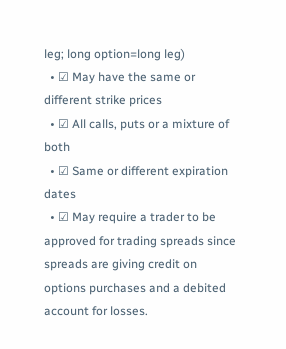leg; long option=long leg)
  • ☑ May have the same or different strike prices
  • ☑ All calls, puts or a mixture of both
  • ☑ Same or different expiration dates
  • ☑ May require a trader to be approved for trading spreads since spreads are giving credit on options purchases and a debited account for losses.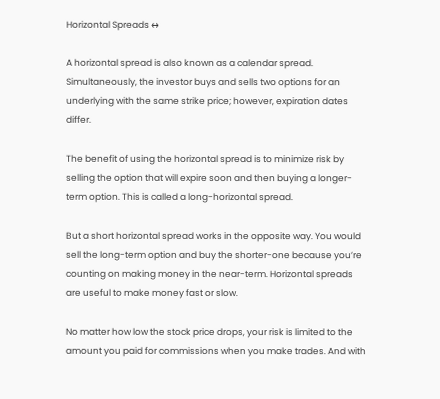Horizontal Spreads ↔

A horizontal spread is also known as a calendar spread. Simultaneously, the investor buys and sells two options for an underlying with the same strike price; however, expiration dates differ.

The benefit of using the horizontal spread is to minimize risk by selling the option that will expire soon and then buying a longer-term option. This is called a long-horizontal spread.

But a short horizontal spread works in the opposite way. You would sell the long-term option and buy the shorter-one because you’re counting on making money in the near-term. Horizontal spreads are useful to make money fast or slow.

No matter how low the stock price drops, your risk is limited to the amount you paid for commissions when you make trades. And with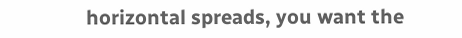horizontal spreads, you want the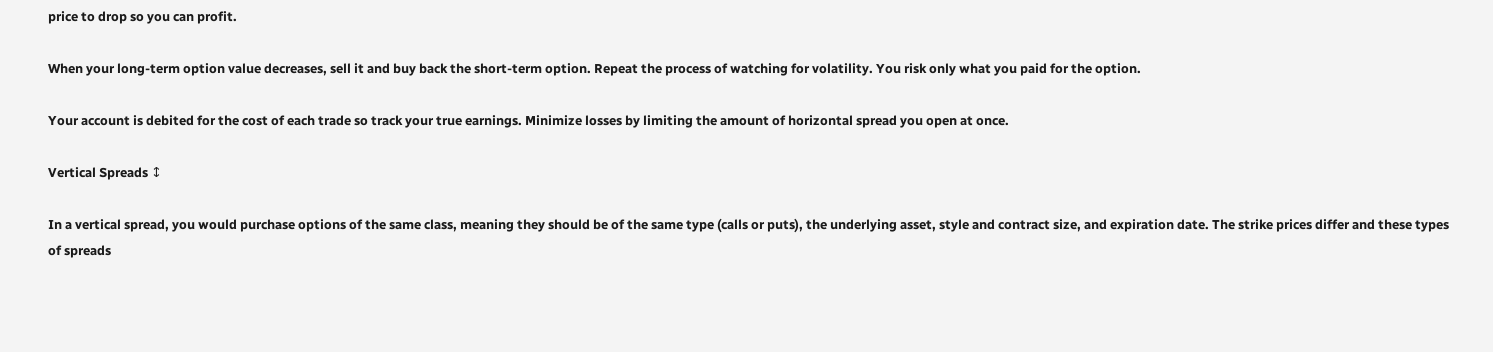price to drop so you can profit.

When your long-term option value decreases, sell it and buy back the short-term option. Repeat the process of watching for volatility. You risk only what you paid for the option.

Your account is debited for the cost of each trade so track your true earnings. Minimize losses by limiting the amount of horizontal spread you open at once.

Vertical Spreads ↕

In a vertical spread, you would purchase options of the same class, meaning they should be of the same type (calls or puts), the underlying asset, style and contract size, and expiration date. The strike prices differ and these types of spreads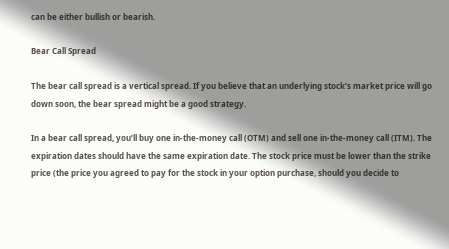can be either bullish or bearish.

Bear Call Spread

The bear call spread is a vertical spread. If you believe that an underlying stock’s market price will go down soon, the bear spread might be a good strategy.

In a bear call spread, you’ll buy one in-the-money call (OTM) and sell one in-the-money call (ITM). The expiration dates should have the same expiration date. The stock price must be lower than the strike price (the price you agreed to pay for the stock in your option purchase, should you decide to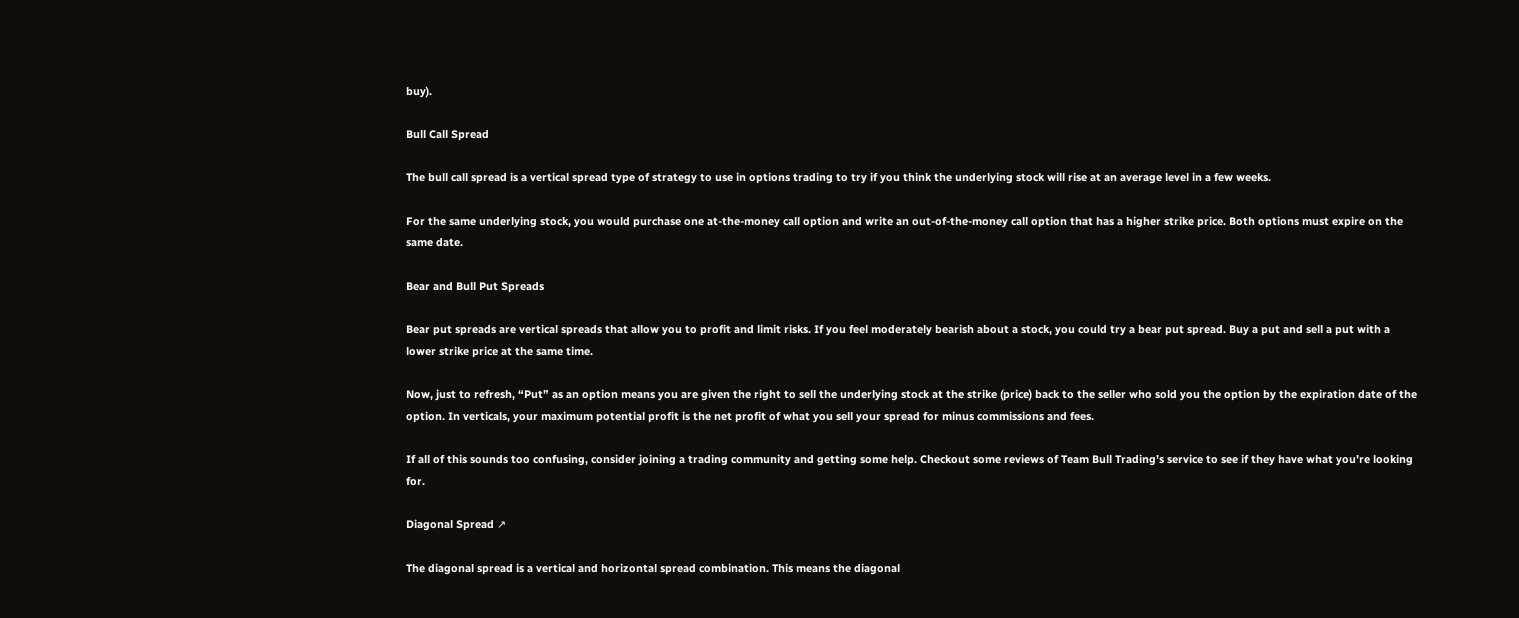buy).

Bull Call Spread

The bull call spread is a vertical spread type of strategy to use in options trading to try if you think the underlying stock will rise at an average level in a few weeks.

For the same underlying stock, you would purchase one at-the-money call option and write an out-of-the-money call option that has a higher strike price. Both options must expire on the same date.

Bear and Bull Put Spreads

Bear put spreads are vertical spreads that allow you to profit and limit risks. If you feel moderately bearish about a stock, you could try a bear put spread. Buy a put and sell a put with a lower strike price at the same time.

Now, just to refresh, “Put” as an option means you are given the right to sell the underlying stock at the strike (price) back to the seller who sold you the option by the expiration date of the option. In verticals, your maximum potential profit is the net profit of what you sell your spread for minus commissions and fees.

If all of this sounds too confusing, consider joining a trading community and getting some help. Checkout some reviews of Team Bull Trading’s service to see if they have what you’re looking for.

Diagonal Spread ↗

The diagonal spread is a vertical and horizontal spread combination. This means the diagonal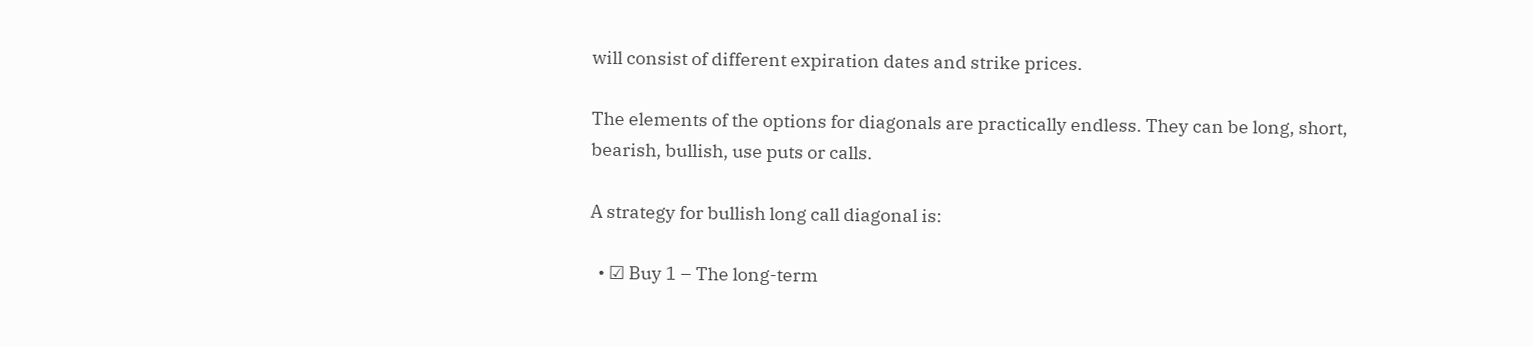will consist of different expiration dates and strike prices.

The elements of the options for diagonals are practically endless. They can be long, short, bearish, bullish, use puts or calls.

A strategy for bullish long call diagonal is:

  • ☑ Buy 1 – The long-term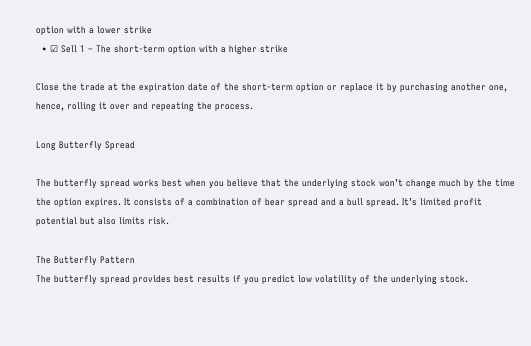option with a lower strike
  • ☑ Sell 1 – The short-term option with a higher strike

Close the trade at the expiration date of the short-term option or replace it by purchasing another one, hence, rolling it over and repeating the process.

Long Butterfly Spread

The butterfly spread works best when you believe that the underlying stock won’t change much by the time the option expires. It consists of a combination of bear spread and a bull spread. It’s limited profit potential but also limits risk.

The Butterfly Pattern
The butterfly spread provides best results if you predict low volatility of the underlying stock.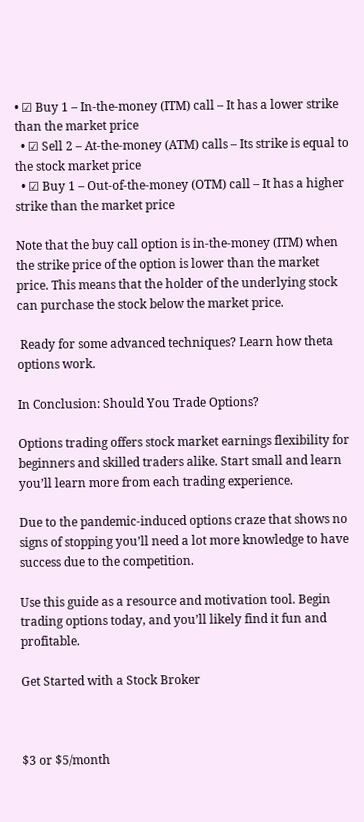• ☑ Buy 1 – In-the-money (ITM) call – It has a lower strike than the market price
  • ☑ Sell 2 – At-the-money (ATM) calls – Its strike is equal to the stock market price
  • ☑ Buy 1 – Out-of-the-money (OTM) call – It has a higher strike than the market price

Note that the buy call option is in-the-money (ITM) when the strike price of the option is lower than the market price. This means that the holder of the underlying stock can purchase the stock below the market price.

 Ready for some advanced techniques? Learn how theta options work.

In Conclusion: Should You Trade Options?

Options trading offers stock market earnings flexibility for beginners and skilled traders alike. Start small and learn you’ll learn more from each trading experience.

Due to the pandemic-induced options craze that shows no signs of stopping you’ll need a lot more knowledge to have success due to the competition.

Use this guide as a resource and motivation tool. Begin trading options today, and you’ll likely find it fun and profitable.

Get Started with a Stock Broker



$3 or $5/month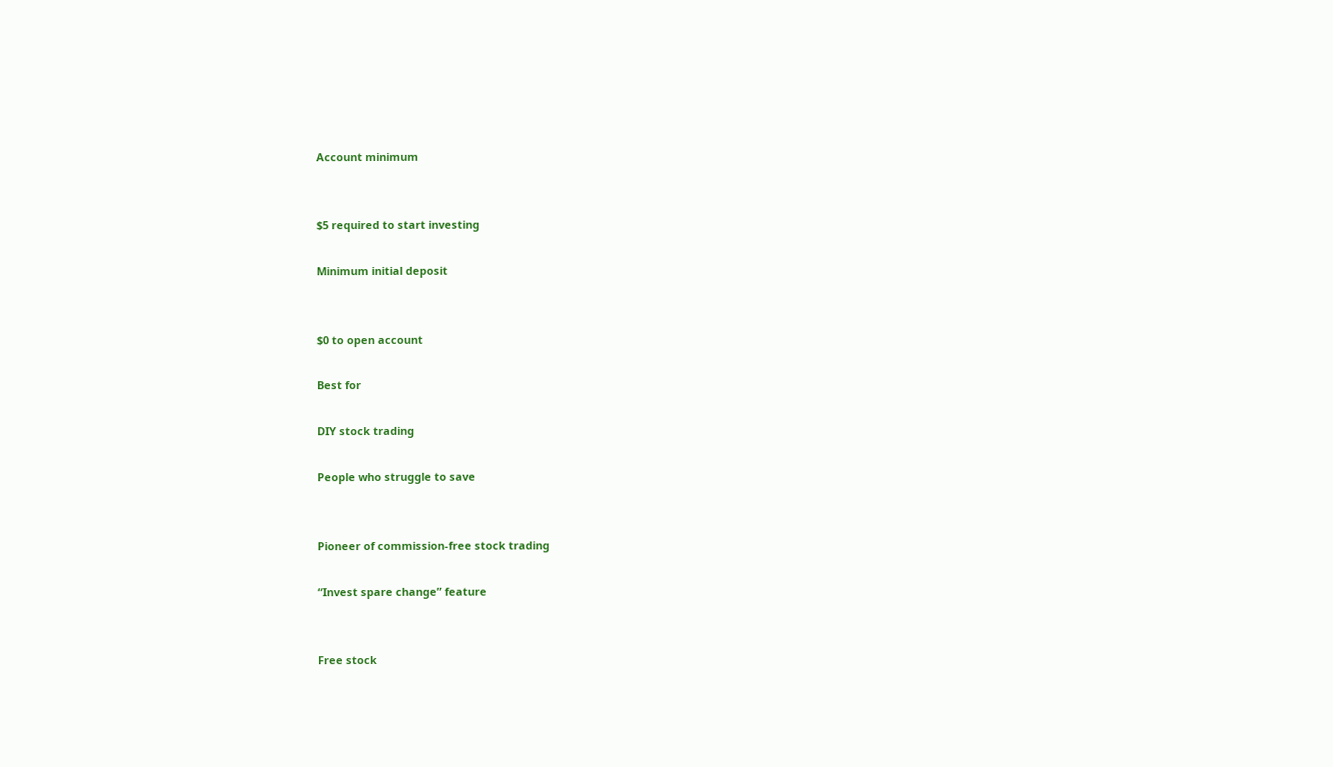Account minimum


$5 required to start investing

Minimum initial deposit


$0 to open account

Best for

DIY stock trading

People who struggle to save


Pioneer of commission-free stock trading

“Invest spare change” feature


Free stock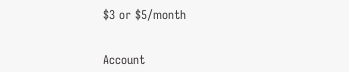$3 or $5/month


Account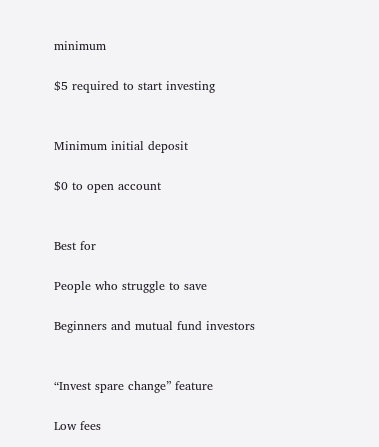minimum

$5 required to start investing


Minimum initial deposit

$0 to open account


Best for

People who struggle to save

Beginners and mutual fund investors


“Invest spare change” feature

Low fees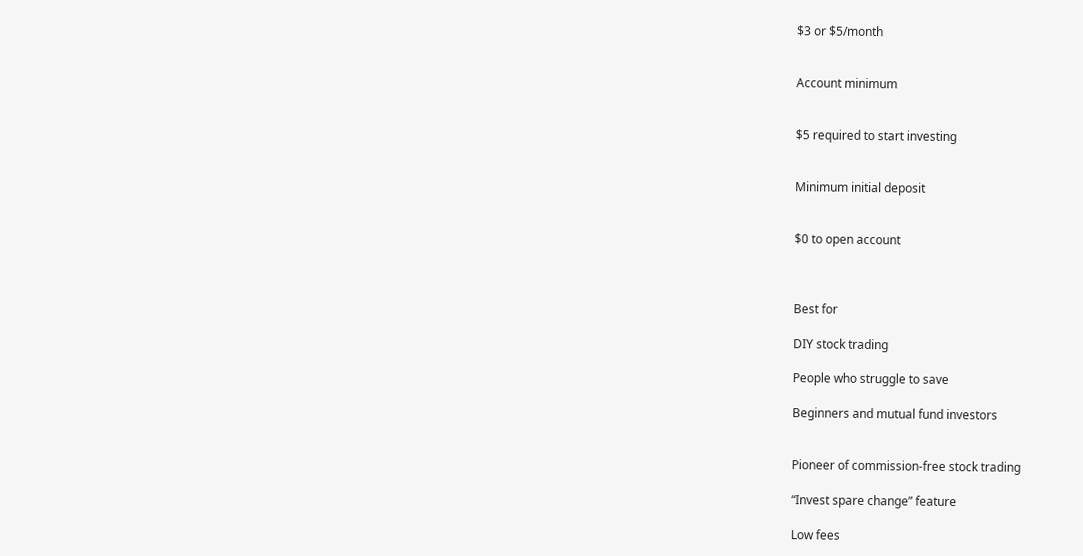$3 or $5/month


Account minimum


$5 required to start investing


Minimum initial deposit


$0 to open account



Best for

DIY stock trading

People who struggle to save

Beginners and mutual fund investors


Pioneer of commission-free stock trading

“Invest spare change” feature

Low fees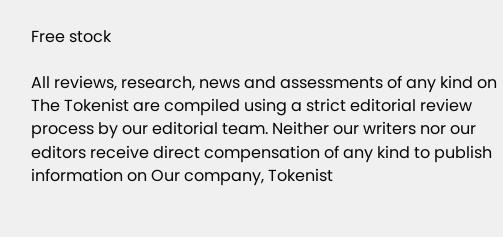Free stock

All reviews, research, news and assessments of any kind on The Tokenist are compiled using a strict editorial review process by our editorial team. Neither our writers nor our editors receive direct compensation of any kind to publish information on Our company, Tokenist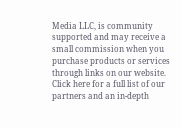Media LLC, is community supported and may receive a small commission when you purchase products or services through links on our website. Click here for a full list of our partners and an in-depth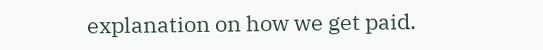explanation on how we get paid.